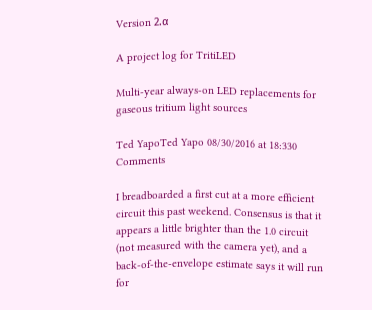Version 2.α

A project log for TritiLED

Multi-year always-on LED replacements for gaseous tritium light sources

Ted YapoTed Yapo 08/30/2016 at 18:330 Comments

I breadboarded a first cut at a more efficient circuit this past weekend. Consensus is that it appears a little brighter than the 1.0 circuit (not measured with the camera yet), and a back-of-the-envelope estimate says it will run for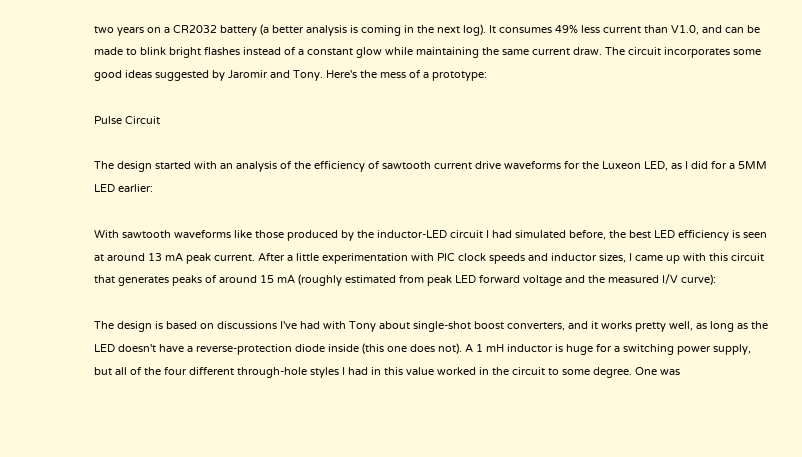two years on a CR2032 battery (a better analysis is coming in the next log). It consumes 49% less current than V1.0, and can be made to blink bright flashes instead of a constant glow while maintaining the same current draw. The circuit incorporates some good ideas suggested by Jaromir and Tony. Here's the mess of a prototype:

Pulse Circuit

The design started with an analysis of the efficiency of sawtooth current drive waveforms for the Luxeon LED, as I did for a 5MM LED earlier:

With sawtooth waveforms like those produced by the inductor-LED circuit I had simulated before, the best LED efficiency is seen at around 13 mA peak current. After a little experimentation with PIC clock speeds and inductor sizes, I came up with this circuit that generates peaks of around 15 mA (roughly estimated from peak LED forward voltage and the measured I/V curve):

The design is based on discussions I've had with Tony about single-shot boost converters, and it works pretty well, as long as the LED doesn't have a reverse-protection diode inside (this one does not). A 1 mH inductor is huge for a switching power supply, but all of the four different through-hole styles I had in this value worked in the circuit to some degree. One was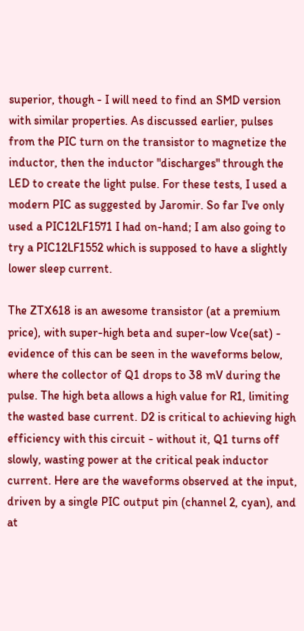superior, though - I will need to find an SMD version with similar properties. As discussed earlier, pulses from the PIC turn on the transistor to magnetize the inductor, then the inductor "discharges" through the LED to create the light pulse. For these tests, I used a modern PIC as suggested by Jaromir. So far I've only used a PIC12LF1571 I had on-hand; I am also going to try a PIC12LF1552 which is supposed to have a slightly lower sleep current.

The ZTX618 is an awesome transistor (at a premium price), with super-high beta and super-low Vce(sat) - evidence of this can be seen in the waveforms below, where the collector of Q1 drops to 38 mV during the pulse. The high beta allows a high value for R1, limiting the wasted base current. D2 is critical to achieving high efficiency with this circuit - without it, Q1 turns off slowly, wasting power at the critical peak inductor current. Here are the waveforms observed at the input, driven by a single PIC output pin (channel 2, cyan), and at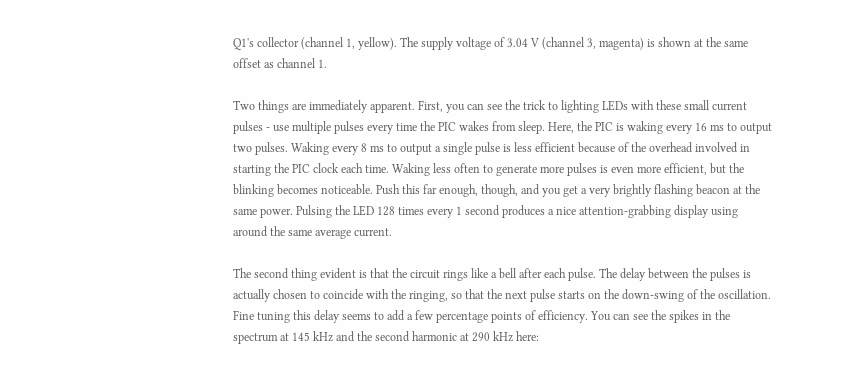Q1's collector (channel 1, yellow). The supply voltage of 3.04 V (channel 3, magenta) is shown at the same offset as channel 1.

Two things are immediately apparent. First, you can see the trick to lighting LEDs with these small current pulses - use multiple pulses every time the PIC wakes from sleep. Here, the PIC is waking every 16 ms to output two pulses. Waking every 8 ms to output a single pulse is less efficient because of the overhead involved in starting the PIC clock each time. Waking less often to generate more pulses is even more efficient, but the blinking becomes noticeable. Push this far enough, though, and you get a very brightly flashing beacon at the same power. Pulsing the LED 128 times every 1 second produces a nice attention-grabbing display using around the same average current.

The second thing evident is that the circuit rings like a bell after each pulse. The delay between the pulses is actually chosen to coincide with the ringing, so that the next pulse starts on the down-swing of the oscillation. Fine tuning this delay seems to add a few percentage points of efficiency. You can see the spikes in the spectrum at 145 kHz and the second harmonic at 290 kHz here: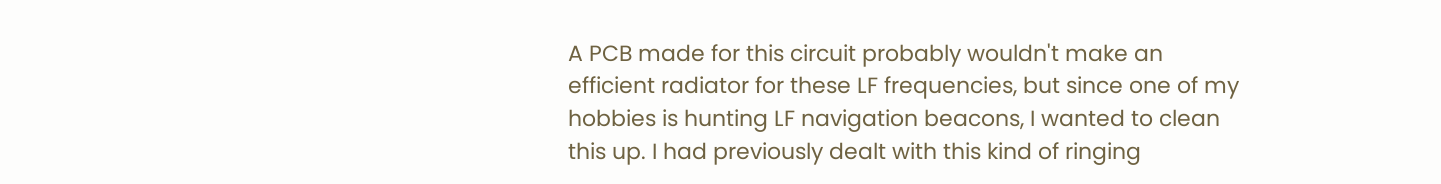A PCB made for this circuit probably wouldn't make an efficient radiator for these LF frequencies, but since one of my hobbies is hunting LF navigation beacons, I wanted to clean this up. I had previously dealt with this kind of ringing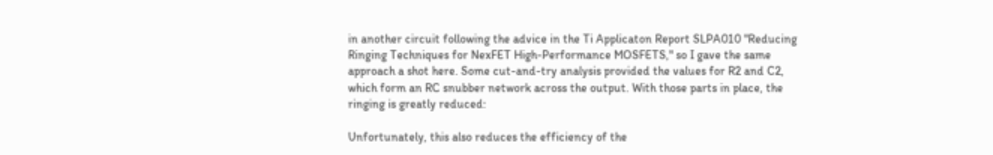in another circuit following the advice in the Ti Applicaton Report SLPA010 "Reducing Ringing Techniques for NexFET High-Performance MOSFETS," so I gave the same approach a shot here. Some cut-and-try analysis provided the values for R2 and C2, which form an RC snubber network across the output. With those parts in place, the ringing is greatly reduced:

Unfortunately, this also reduces the efficiency of the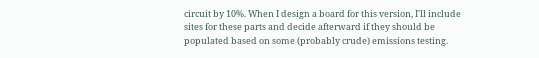circuit by 10%. When I design a board for this version, I'll include sites for these parts and decide afterward if they should be populated based on some (probably crude) emissions testing.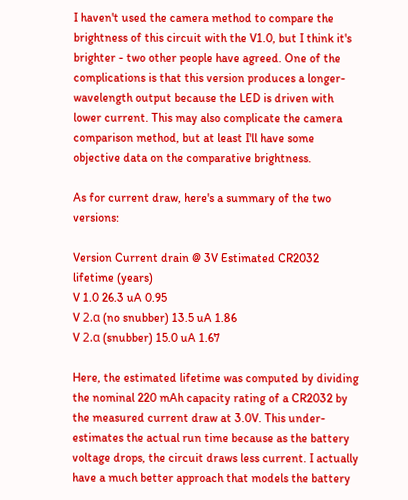I haven't used the camera method to compare the brightness of this circuit with the V1.0, but I think it's brighter - two other people have agreed. One of the complications is that this version produces a longer-wavelength output because the LED is driven with lower current. This may also complicate the camera comparison method, but at least I'll have some objective data on the comparative brightness.

As for current draw, here's a summary of the two versions:

Version Current drain @ 3V Estimated CR2032 lifetime (years)
V 1.0 26.3 uA 0.95
V 2.α (no snubber) 13.5 uA 1.86
V 2.α (snubber) 15.0 uA 1.67

Here, the estimated lifetime was computed by dividing the nominal 220 mAh capacity rating of a CR2032 by the measured current draw at 3.0V. This under-estimates the actual run time because as the battery voltage drops, the circuit draws less current. I actually have a much better approach that models the battery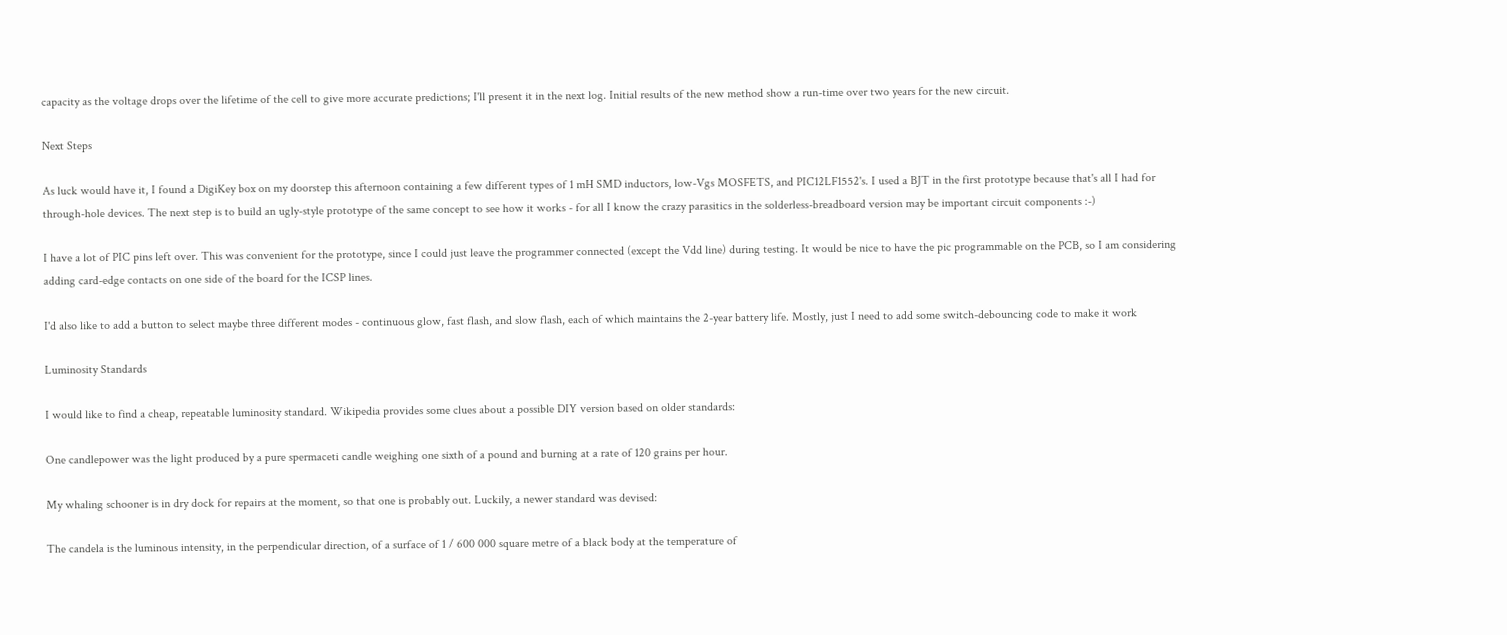capacity as the voltage drops over the lifetime of the cell to give more accurate predictions; I'll present it in the next log. Initial results of the new method show a run-time over two years for the new circuit.

Next Steps

As luck would have it, I found a DigiKey box on my doorstep this afternoon containing a few different types of 1 mH SMD inductors, low-Vgs MOSFETS, and PIC12LF1552's. I used a BJT in the first prototype because that's all I had for through-hole devices. The next step is to build an ugly-style prototype of the same concept to see how it works - for all I know the crazy parasitics in the solderless-breadboard version may be important circuit components :-)

I have a lot of PIC pins left over. This was convenient for the prototype, since I could just leave the programmer connected (except the Vdd line) during testing. It would be nice to have the pic programmable on the PCB, so I am considering adding card-edge contacts on one side of the board for the ICSP lines.

I'd also like to add a button to select maybe three different modes - continuous glow, fast flash, and slow flash, each of which maintains the 2-year battery life. Mostly, just I need to add some switch-debouncing code to make it work

Luminosity Standards

I would like to find a cheap, repeatable luminosity standard. Wikipedia provides some clues about a possible DIY version based on older standards:

One candlepower was the light produced by a pure spermaceti candle weighing one sixth of a pound and burning at a rate of 120 grains per hour.

My whaling schooner is in dry dock for repairs at the moment, so that one is probably out. Luckily, a newer standard was devised:

The candela is the luminous intensity, in the perpendicular direction, of a surface of 1 / 600 000 square metre of a black body at the temperature of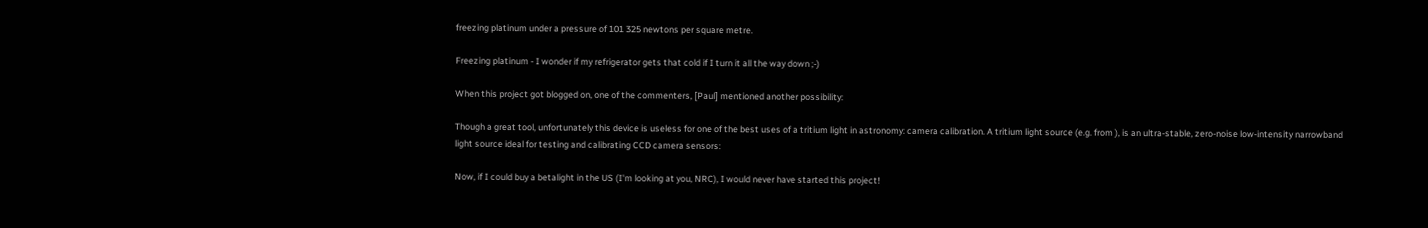freezing platinum under a pressure of 101 325 newtons per square metre.

Freezing platinum - I wonder if my refrigerator gets that cold if I turn it all the way down ;-)

When this project got blogged on, one of the commenters, [Paul] mentioned another possibility:

Though a great tool, unfortunately this device is useless for one of the best uses of a tritium light in astronomy: camera calibration. A tritium light source (e.g. from ), is an ultra-stable, zero-noise low-intensity narrowband light source ideal for testing and calibrating CCD camera sensors:

Now, if I could buy a betalight in the US (I'm looking at you, NRC), I would never have started this project!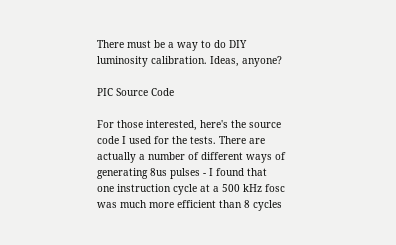There must be a way to do DIY luminosity calibration. Ideas, anyone?

PIC Source Code

For those interested, here's the source code I used for the tests. There are actually a number of different ways of generating 8us pulses - I found that one instruction cycle at a 500 kHz fosc was much more efficient than 8 cycles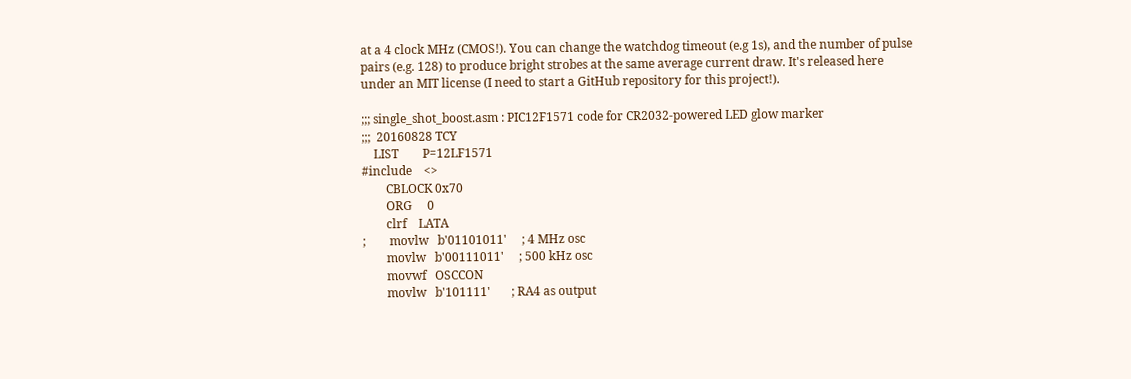at a 4 clock MHz (CMOS!). You can change the watchdog timeout (e.g 1s), and the number of pulse pairs (e.g. 128) to produce bright strobes at the same average current draw. It's released here under an MIT license (I need to start a GitHub repository for this project!).

;;; single_shot_boost.asm : PIC12F1571 code for CR2032-powered LED glow marker
;;;  20160828 TCY
    LIST        P=12LF1571
#include    <>
        CBLOCK 0x70
        ORG     0
        clrf    LATA
;        movlw   b'01101011'     ; 4 MHz osc
        movlw   b'00111011'     ; 500 kHz osc
        movwf   OSCCON
        movlw   b'101111'       ; RA4 as output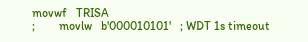movwf   TRISA
;        movlw   b'000010101'   ; WDT 1s timeout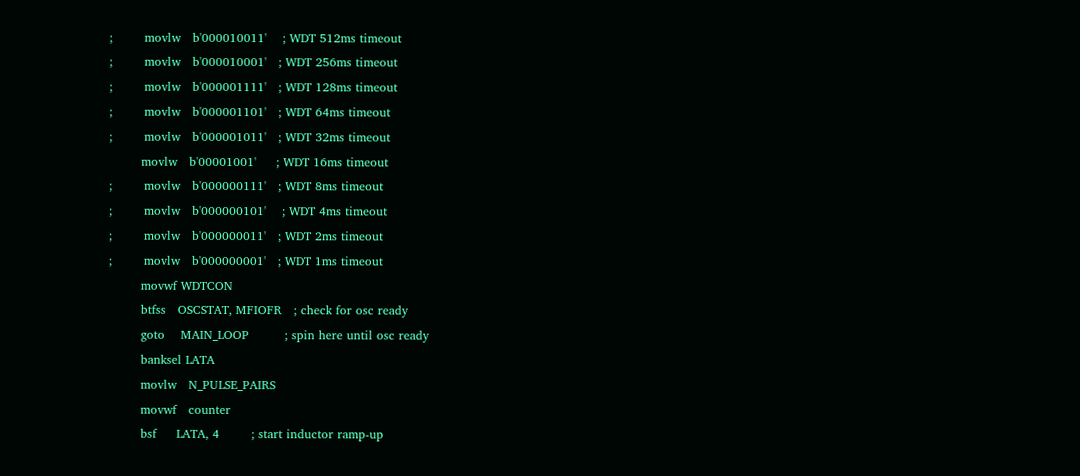;        movlw   b'000010011'    ; WDT 512ms timeout
;        movlw   b'000010001'   ; WDT 256ms timeout
;        movlw   b'000001111'   ; WDT 128ms timeout
;        movlw   b'000001101'   ; WDT 64ms timeout
;        movlw   b'000001011'   ; WDT 32ms timeout
        movlw   b'00001001'     ; WDT 16ms timeout
;        movlw   b'000000111'   ; WDT 8ms timeout
;        movlw   b'000000101'    ; WDT 4ms timeout
;        movlw   b'000000011'   ; WDT 2ms timeout
;        movlw   b'000000001'   ; WDT 1ms timeout
        movwf WDTCON
        btfss   OSCSTAT, MFIOFR   ; check for osc ready
        goto    MAIN_LOOP         ; spin here until osc ready
        banksel LATA
        movlw   N_PULSE_PAIRS
        movwf   counter
        bsf     LATA, 4        ; start inductor ramp-up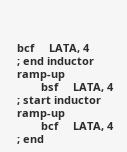bcf     LATA, 4        ; end inductor ramp-up
        bsf     LATA, 4        ; start inductor ramp-up
        bcf     LATA, 4        ; end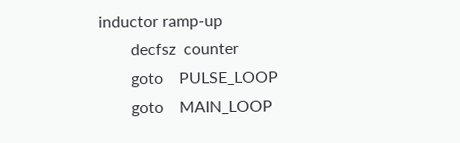inductor ramp-up
        decfsz  counter
        goto    PULSE_LOOP
        goto    MAIN_LOOP